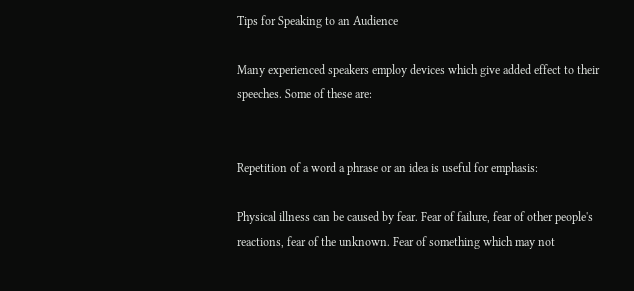Tips for Speaking to an Audience

Many experienced speakers employ devices which give added effect to their speeches. Some of these are:


Repetition of a word a phrase or an idea is useful for emphasis:

Physical illness can be caused by fear. Fear of failure, fear of other people's reactions, fear of the unknown. Fear of something which may not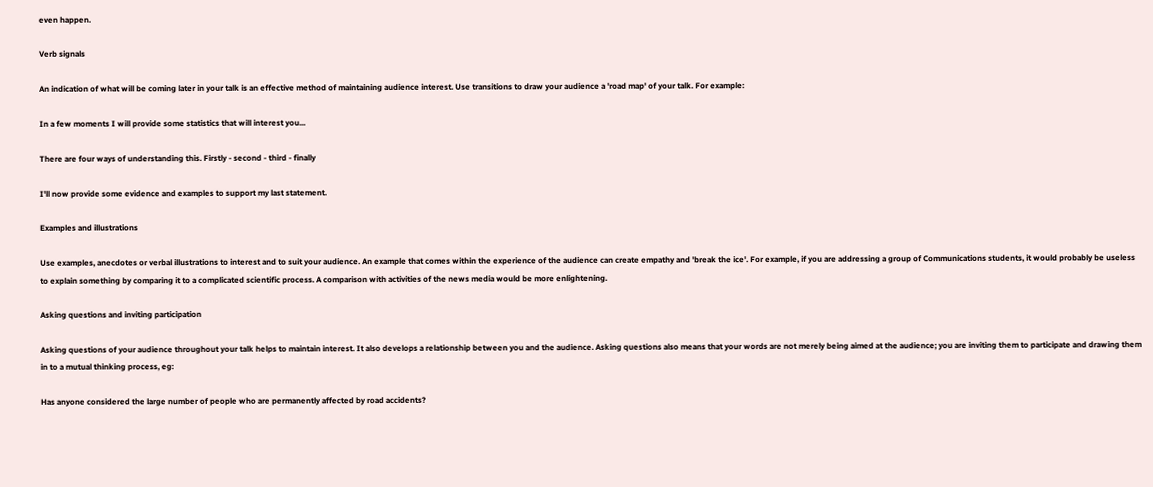even happen.

Verb signals

An indication of what will be coming later in your talk is an effective method of maintaining audience interest. Use transitions to draw your audience a 'road map' of your talk. For example:

In a few moments I will provide some statistics that will interest you...

There are four ways of understanding this. Firstly - second - third - finally

I'll now provide some evidence and examples to support my last statement.

Examples and illustrations

Use examples, anecdotes or verbal illustrations to interest and to suit your audience. An example that comes within the experience of the audience can create empathy and 'break the ice'. For example, if you are addressing a group of Communications students, it would probably be useless to explain something by comparing it to a complicated scientific process. A comparison with activities of the news media would be more enlightening.

Asking questions and inviting participation

Asking questions of your audience throughout your talk helps to maintain interest. It also develops a relationship between you and the audience. Asking questions also means that your words are not merely being aimed at the audience; you are inviting them to participate and drawing them in to a mutual thinking process, eg:

Has anyone considered the large number of people who are permanently affected by road accidents?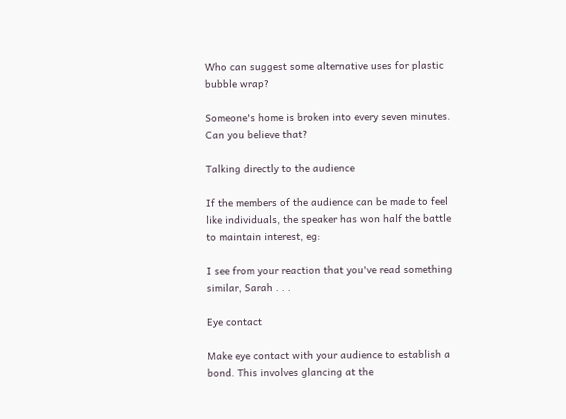Who can suggest some alternative uses for plastic bubble wrap?

Someone's home is broken into every seven minutes. Can you believe that?

Talking directly to the audience

If the members of the audience can be made to feel like individuals, the speaker has won half the battle to maintain interest, eg:

I see from your reaction that you've read something similar, Sarah . . .

Eye contact

Make eye contact with your audience to establish a bond. This involves glancing at the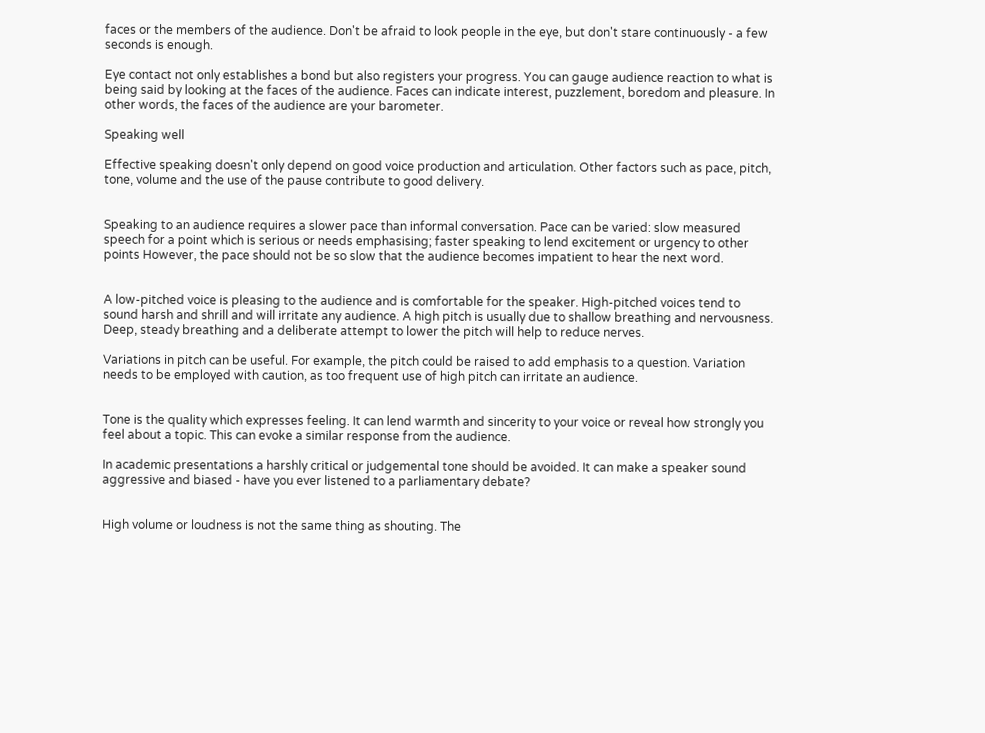faces or the members of the audience. Don't be afraid to look people in the eye, but don't stare continuously - a few seconds is enough.

Eye contact not only establishes a bond but also registers your progress. You can gauge audience reaction to what is being said by looking at the faces of the audience. Faces can indicate interest, puzzlement, boredom and pleasure. In other words, the faces of the audience are your barometer.

Speaking well

Effective speaking doesn't only depend on good voice production and articulation. Other factors such as pace, pitch, tone, volume and the use of the pause contribute to good delivery.


Speaking to an audience requires a slower pace than informal conversation. Pace can be varied: slow measured speech for a point which is serious or needs emphasising; faster speaking to lend excitement or urgency to other points However, the pace should not be so slow that the audience becomes impatient to hear the next word.


A low-pitched voice is pleasing to the audience and is comfortable for the speaker. High-pitched voices tend to sound harsh and shrill and will irritate any audience. A high pitch is usually due to shallow breathing and nervousness. Deep, steady breathing and a deliberate attempt to lower the pitch will help to reduce nerves.

Variations in pitch can be useful. For example, the pitch could be raised to add emphasis to a question. Variation needs to be employed with caution, as too frequent use of high pitch can irritate an audience.


Tone is the quality which expresses feeling. It can lend warmth and sincerity to your voice or reveal how strongly you feel about a topic. This can evoke a similar response from the audience.

In academic presentations a harshly critical or judgemental tone should be avoided. It can make a speaker sound aggressive and biased - have you ever listened to a parliamentary debate?


High volume or loudness is not the same thing as shouting. The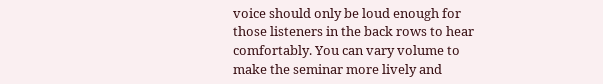voice should only be loud enough for those listeners in the back rows to hear comfortably. You can vary volume to make the seminar more lively and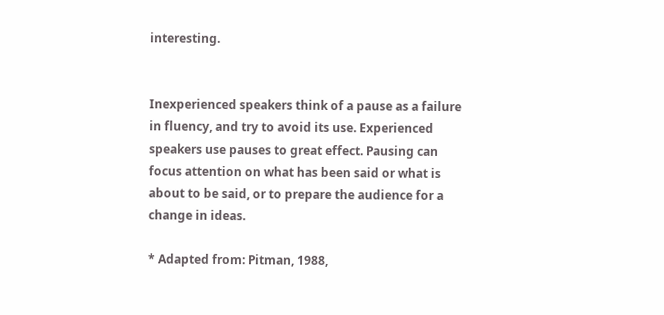interesting.


Inexperienced speakers think of a pause as a failure in fluency, and try to avoid its use. Experienced speakers use pauses to great effect. Pausing can focus attention on what has been said or what is about to be said, or to prepare the audience for a change in ideas.

* Adapted from: Pitman, 1988,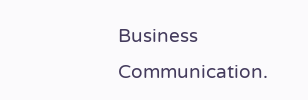Business Communication.